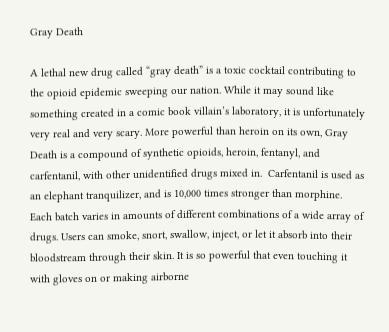Gray Death

A lethal new drug called “gray death” is a toxic cocktail contributing to the opioid epidemic sweeping our nation. While it may sound like something created in a comic book villain’s laboratory, it is unfortunately very real and very scary. More powerful than heroin on its own, Gray Death is a compound of synthetic opioids, heroin, fentanyl, and carfentanil, with other unidentified drugs mixed in.  Carfentanil is used as an elephant tranquilizer, and is 10,000 times stronger than morphine. Each batch varies in amounts of different combinations of a wide array of drugs. Users can smoke, snort, swallow, inject, or let it absorb into their bloodstream through their skin. It is so powerful that even touching it with gloves on or making airborne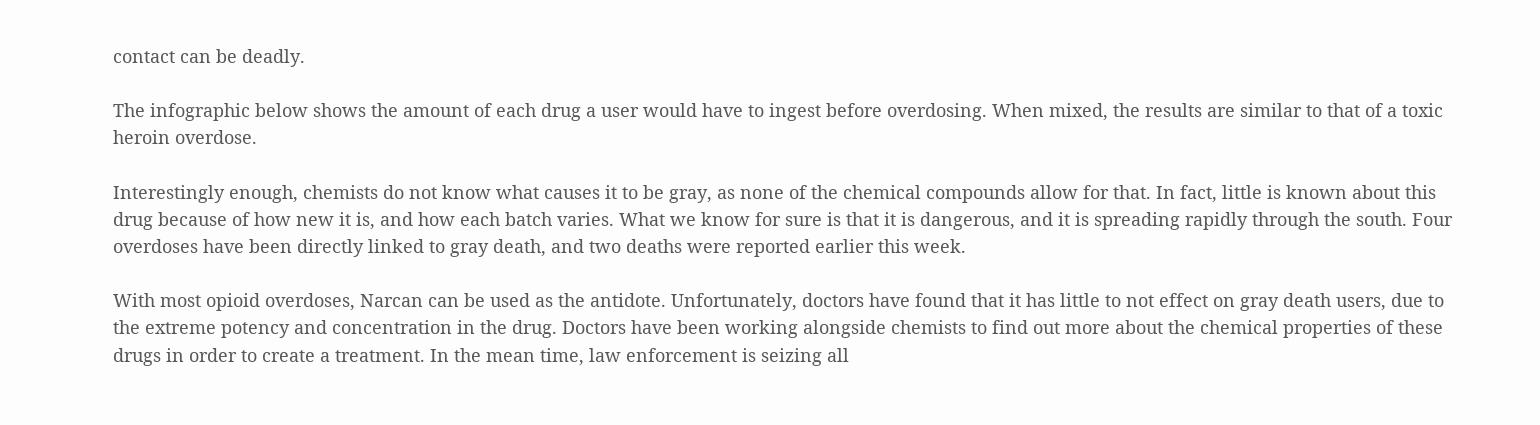contact can be deadly.

The infographic below shows the amount of each drug a user would have to ingest before overdosing. When mixed, the results are similar to that of a toxic heroin overdose.

Interestingly enough, chemists do not know what causes it to be gray, as none of the chemical compounds allow for that. In fact, little is known about this drug because of how new it is, and how each batch varies. What we know for sure is that it is dangerous, and it is spreading rapidly through the south. Four overdoses have been directly linked to gray death, and two deaths were reported earlier this week.

With most opioid overdoses, Narcan can be used as the antidote. Unfortunately, doctors have found that it has little to not effect on gray death users, due to the extreme potency and concentration in the drug. Doctors have been working alongside chemists to find out more about the chemical properties of these drugs in order to create a treatment. In the mean time, law enforcement is seizing all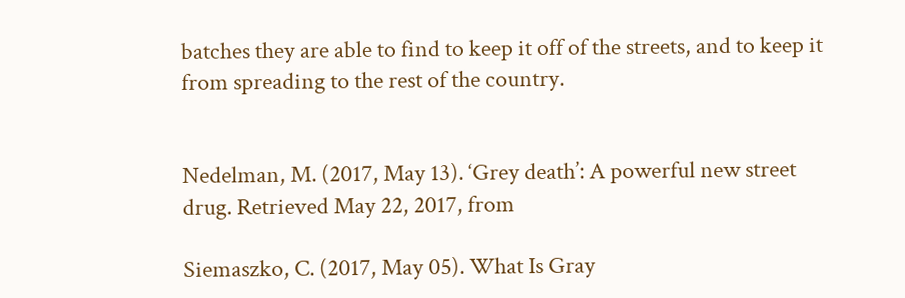batches they are able to find to keep it off of the streets, and to keep it from spreading to the rest of the country.


Nedelman, M. (2017, May 13). ‘Grey death’: A powerful new street drug. Retrieved May 22, 2017, from

Siemaszko, C. (2017, May 05). What Is Gray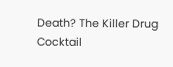Death? The Killer Drug Cocktail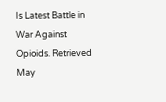Is Latest Battle in War Against Opioids. Retrieved May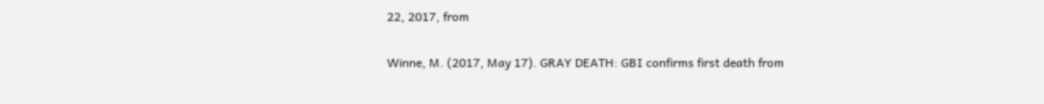22, 2017, from

Winne, M. (2017, May 17). GRAY DEATH: GBI confirms first death from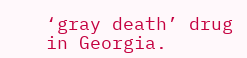‘gray death’ drug in Georgia.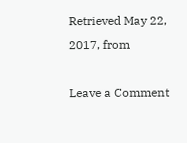Retrieved May 22, 2017, from

Leave a Comment